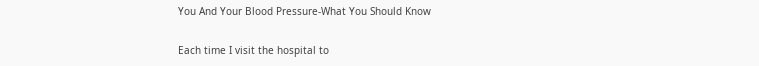You And Your Blood Pressure-What You Should Know


Each time I visit the hospital to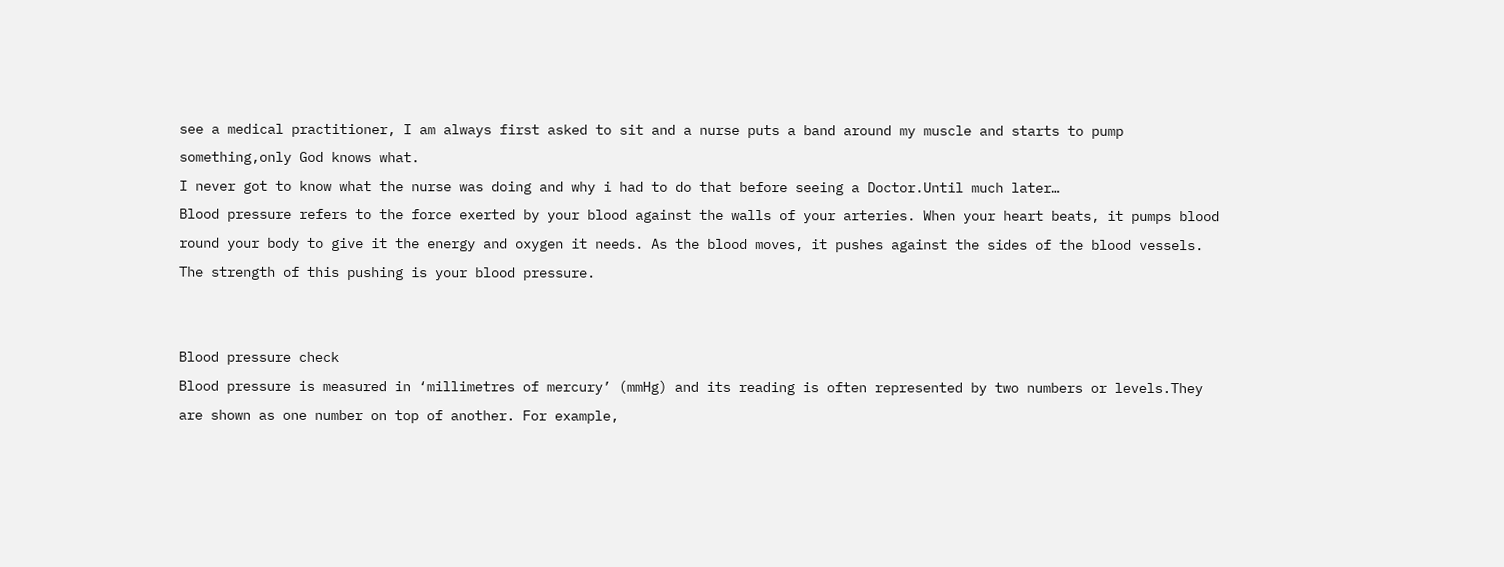see a medical practitioner, I am always first asked to sit and a nurse puts a band around my muscle and starts to pump something,only God knows what.
I never got to know what the nurse was doing and why i had to do that before seeing a Doctor.Until much later…
Blood pressure refers to the force exerted by your blood against the walls of your arteries. When your heart beats, it pumps blood round your body to give it the energy and oxygen it needs. As the blood moves, it pushes against the sides of the blood vessels. The strength of this pushing is your blood pressure.


Blood pressure check
Blood pressure is measured in ‘millimetres of mercury’ (mmHg) and its reading is often represented by two numbers or levels.They are shown as one number on top of another. For example,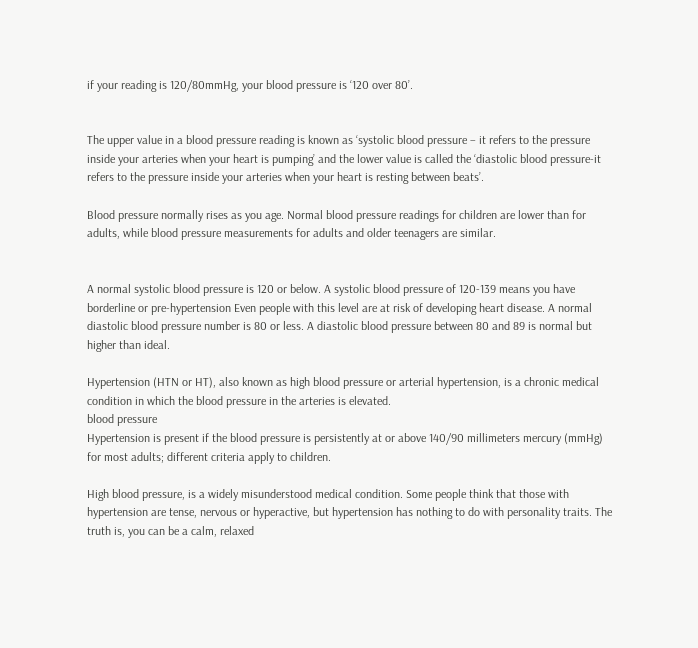if your reading is 120/80mmHg, your blood pressure is ‘120 over 80’.


The upper value in a blood pressure reading is known as ‘systolic blood pressure – it refers to the pressure inside your arteries when your heart is pumping’ and the lower value is called the ‘diastolic blood pressure-it refers to the pressure inside your arteries when your heart is resting between beats’.

Blood pressure normally rises as you age. Normal blood pressure readings for children are lower than for adults, while blood pressure measurements for adults and older teenagers are similar.


A normal systolic blood pressure is 120 or below. A systolic blood pressure of 120-139 means you have borderline or pre-hypertension Even people with this level are at risk of developing heart disease. A normal diastolic blood pressure number is 80 or less. A diastolic blood pressure between 80 and 89 is normal but higher than ideal.

Hypertension (HTN or HT), also known as high blood pressure or arterial hypertension, is a chronic medical condition in which the blood pressure in the arteries is elevated.
blood pressure
Hypertension is present if the blood pressure is persistently at or above 140/90 millimeters mercury (mmHg) for most adults; different criteria apply to children.

High blood pressure, is a widely misunderstood medical condition. Some people think that those with hypertension are tense, nervous or hyperactive, but hypertension has nothing to do with personality traits. The truth is, you can be a calm, relaxed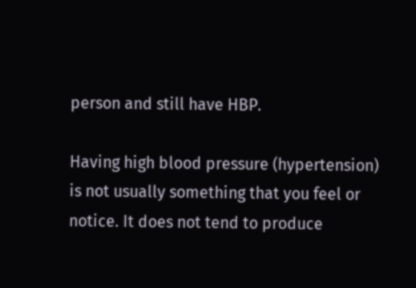person and still have HBP.

Having high blood pressure (hypertension) is not usually something that you feel or notice. It does not tend to produce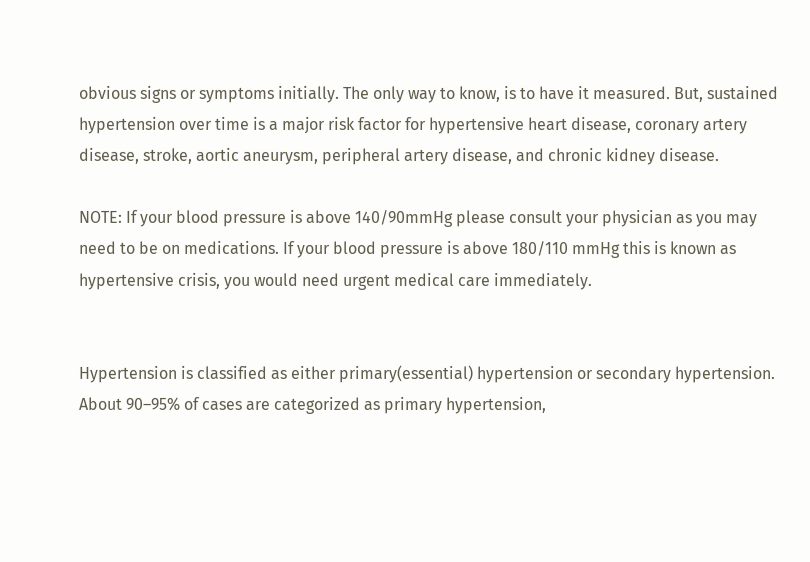obvious signs or symptoms initially. The only way to know, is to have it measured. But, sustained hypertension over time is a major risk factor for hypertensive heart disease, coronary artery disease, stroke, aortic aneurysm, peripheral artery disease, and chronic kidney disease.

NOTE: If your blood pressure is above 140/90mmHg please consult your physician as you may need to be on medications. If your blood pressure is above 180/110 mmHg this is known as hypertensive crisis, you would need urgent medical care immediately.


Hypertension is classified as either primary(essential) hypertension or secondary hypertension. About 90–95% of cases are categorized as primary hypertension,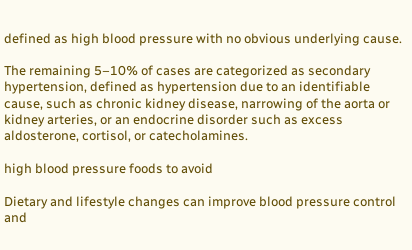defined as high blood pressure with no obvious underlying cause.

The remaining 5–10% of cases are categorized as secondary hypertension, defined as hypertension due to an identifiable cause, such as chronic kidney disease, narrowing of the aorta or kidney arteries, or an endocrine disorder such as excess aldosterone, cortisol, or catecholamines.

high blood pressure foods to avoid

Dietary and lifestyle changes can improve blood pressure control and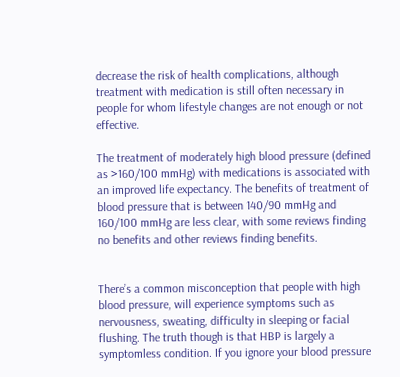decrease the risk of health complications, although treatment with medication is still often necessary in people for whom lifestyle changes are not enough or not effective.

The treatment of moderately high blood pressure (defined as >160/100 mmHg) with medications is associated with an improved life expectancy. The benefits of treatment of blood pressure that is between 140/90 mmHg and 160/100 mmHg are less clear, with some reviews finding no benefits and other reviews finding benefits.


There’s a common misconception that people with high blood pressure, will experience symptoms such as nervousness, sweating, difficulty in sleeping or facial flushing. The truth though is that HBP is largely a symptomless condition. If you ignore your blood pressure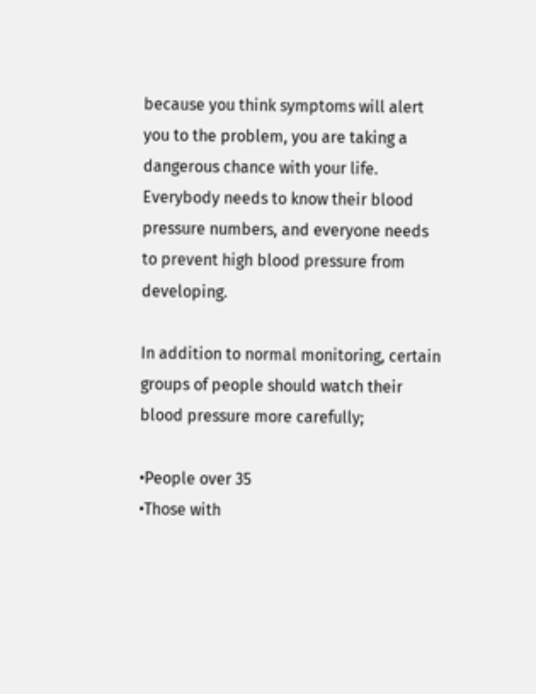because you think symptoms will alert you to the problem, you are taking a dangerous chance with your life. Everybody needs to know their blood pressure numbers, and everyone needs to prevent high blood pressure from developing.

In addition to normal monitoring, certain groups of people should watch their blood pressure more carefully;

•People over 35
•Those with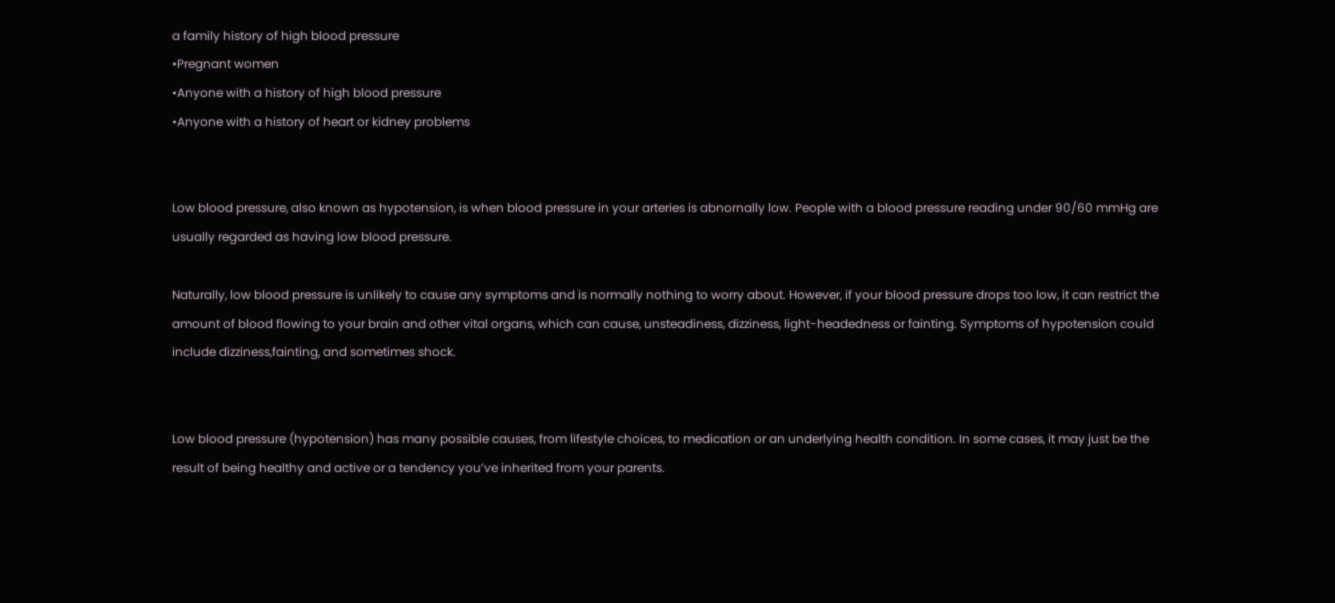a family history of high blood pressure
•Pregnant women
•Anyone with a history of high blood pressure
•Anyone with a history of heart or kidney problems


Low blood pressure, also known as hypotension, is when blood pressure in your arteries is abnornally low. People with a blood pressure reading under 90/60 mmHg are usually regarded as having low blood pressure.

Naturally, low blood pressure is unlikely to cause any symptoms and is normally nothing to worry about. However, if your blood pressure drops too low, it can restrict the amount of blood flowing to your brain and other vital organs, which can cause, unsteadiness, dizziness, light-headedness or fainting. Symptoms of hypotension could include dizziness,fainting, and sometimes shock.


Low blood pressure (hypotension) has many possible causes, from lifestyle choices, to medication or an underlying health condition. In some cases, it may just be the result of being healthy and active or a tendency you’ve inherited from your parents.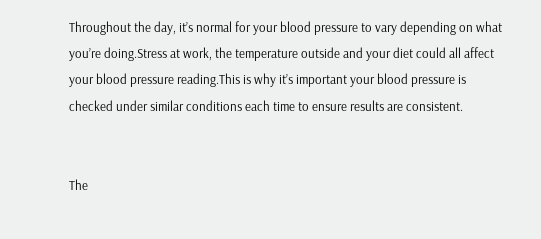Throughout the day, it’s normal for your blood pressure to vary depending on what you’re doing.Stress at work, the temperature outside and your diet could all affect your blood pressure reading.This is why it’s important your blood pressure is checked under similar conditions each time to ensure results are consistent.


The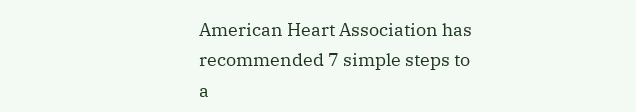American Heart Association has recommended 7 simple steps to a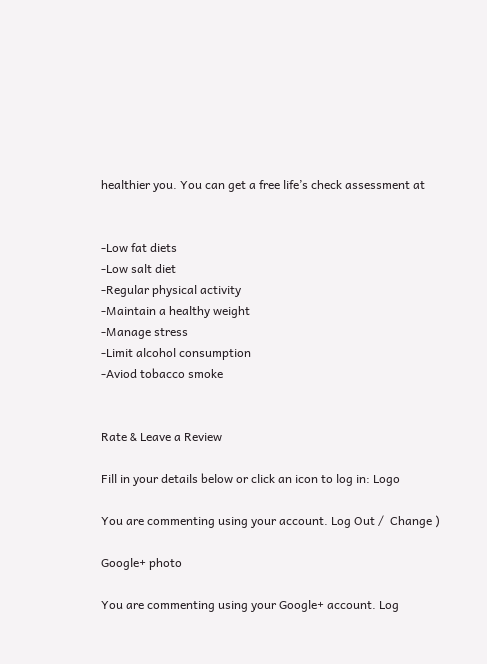healthier you. You can get a free life’s check assessment at


-Low fat diets
-Low salt diet
-Regular physical activity
-Maintain a healthy weight
-Manage stress
-Limit alcohol consumption
-Aviod tobacco smoke


Rate & Leave a Review

Fill in your details below or click an icon to log in: Logo

You are commenting using your account. Log Out /  Change )

Google+ photo

You are commenting using your Google+ account. Log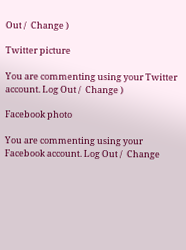Out /  Change )

Twitter picture

You are commenting using your Twitter account. Log Out /  Change )

Facebook photo

You are commenting using your Facebook account. Log Out /  Change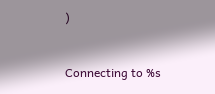)


Connecting to %s